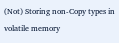(Not) Storing non-Copy types in volatile memory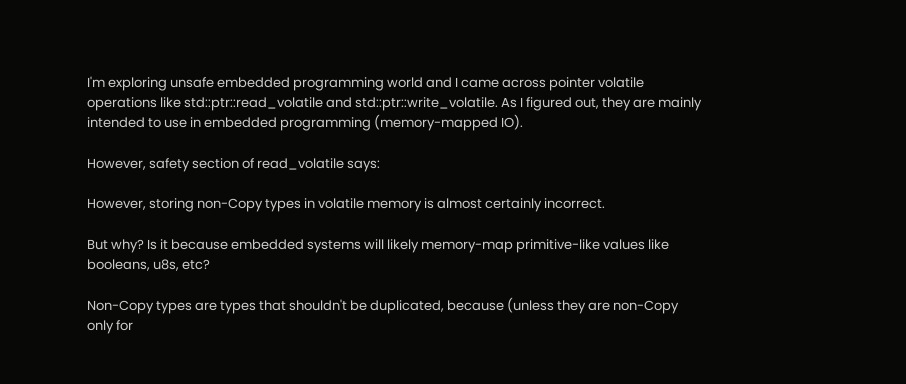I'm exploring unsafe embedded programming world and I came across pointer volatile operations like std::ptr::read_volatile and std::ptr::write_volatile. As I figured out, they are mainly intended to use in embedded programming (memory-mapped IO).

However, safety section of read_volatile says:

However, storing non-Copy types in volatile memory is almost certainly incorrect.

But why? Is it because embedded systems will likely memory-map primitive-like values like booleans, u8s, etc?

Non-Copy types are types that shouldn't be duplicated, because (unless they are non-Copy only for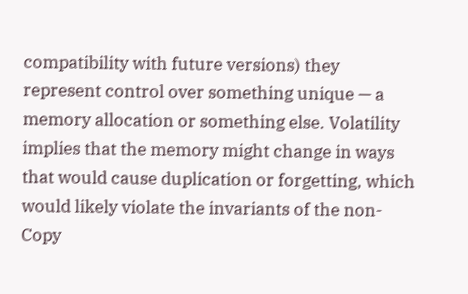compatibility with future versions) they represent control over something unique — a memory allocation or something else. Volatility implies that the memory might change in ways that would cause duplication or forgetting, which would likely violate the invariants of the non-Copy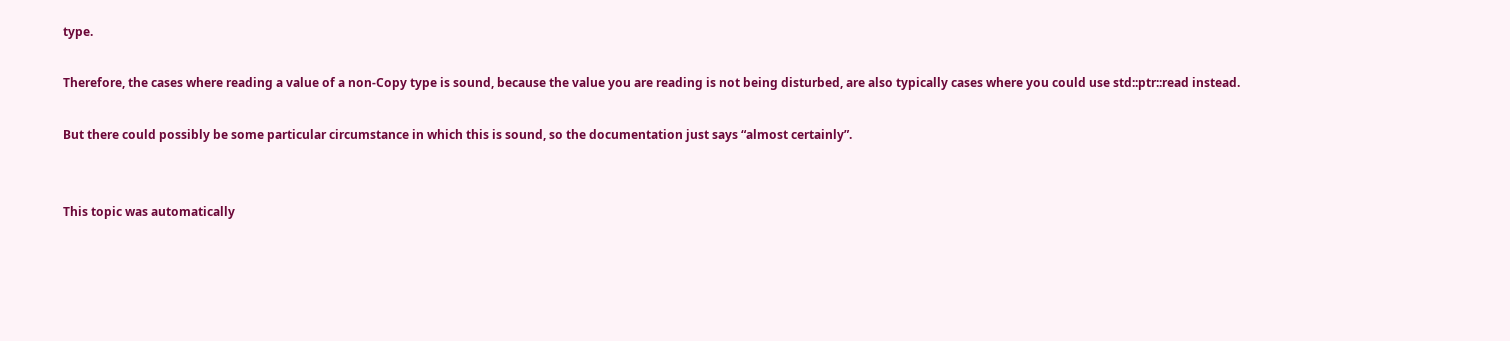type.

Therefore, the cases where reading a value of a non-Copy type is sound, because the value you are reading is not being disturbed, are also typically cases where you could use std::ptr::read instead.

But there could possibly be some particular circumstance in which this is sound, so the documentation just says “almost certainly”.


This topic was automatically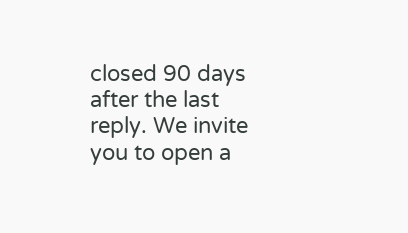closed 90 days after the last reply. We invite you to open a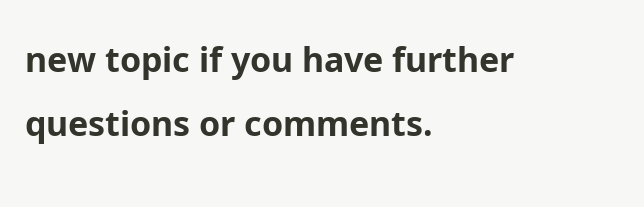new topic if you have further questions or comments.